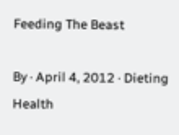Feeding The Beast

By · April 4, 2012 · Dieting Health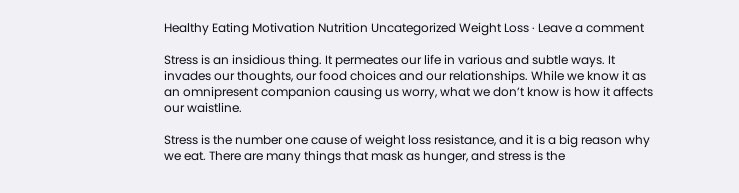Healthy Eating Motivation Nutrition Uncategorized Weight Loss · Leave a comment

Stress is an insidious thing. It permeates our life in various and subtle ways. It invades our thoughts, our food choices and our relationships. While we know it as an omnipresent companion causing us worry, what we don’t know is how it affects our waistline.

Stress is the number one cause of weight loss resistance, and it is a big reason why we eat. There are many things that mask as hunger, and stress is the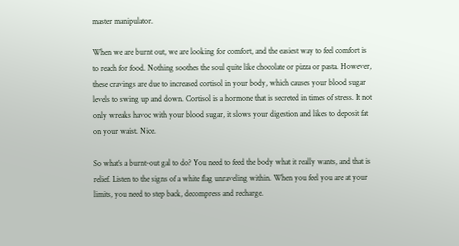master manipulator.

When we are burnt out, we are looking for comfort, and the easiest way to feel comfort is to reach for food. Nothing soothes the soul quite like chocolate or pizza or pasta. However, these cravings are due to increased cortisol in your body, which causes your blood sugar levels to swing up and down. Cortisol is a hormone that is secreted in times of stress. It not only wreaks havoc with your blood sugar, it slows your digestion and likes to deposit fat on your waist. Nice.

So what’s a burnt-out gal to do? You need to feed the body what it really wants, and that is relief. Listen to the signs of a white flag unraveling within. When you feel you are at your limits, you need to step back, decompress and recharge.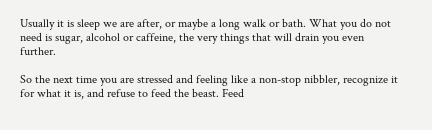Usually it is sleep we are after, or maybe a long walk or bath. What you do not need is sugar, alcohol or caffeine, the very things that will drain you even further.

So the next time you are stressed and feeling like a non-stop nibbler, recognize it for what it is, and refuse to feed the beast. Feed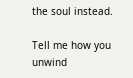the soul instead.

Tell me how you unwind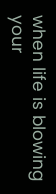when life is blowing your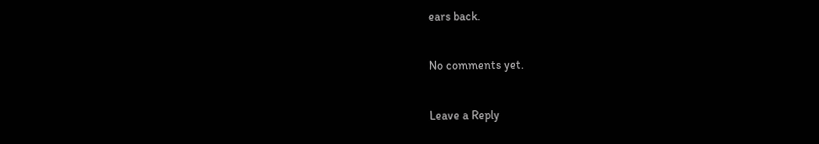ears back.

No comments yet.

Leave a Reply